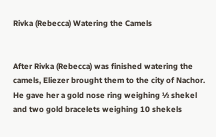Rivka (Rebecca) Watering the Camels


After Rivka (Rebecca) was finished watering the camels, Eliezer brought them to the city of Nachor. He gave her a gold nose ring weighing ½ shekel and two gold bracelets weighing 10 shekels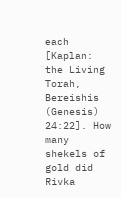each [Kaplan: the Living Torah, Bereishis (Genesis) 24:22]. How many shekels of gold did Rivka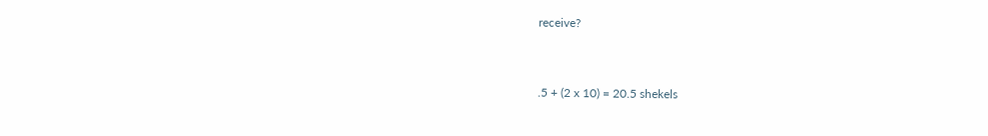receive?


.5 + (2 x 10) = 20.5 shekels